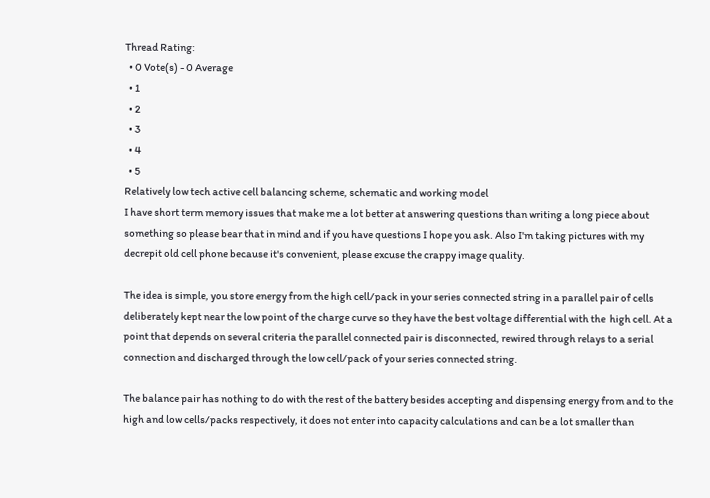Thread Rating:
  • 0 Vote(s) - 0 Average
  • 1
  • 2
  • 3
  • 4
  • 5
Relatively low tech active cell balancing scheme, schematic and working model
I have short term memory issues that make me a lot better at answering questions than writing a long piece about something so please bear that in mind and if you have questions I hope you ask. Also I'm taking pictures with my decrepit old cell phone because it's convenient, please excuse the crappy image quality.

The idea is simple, you store energy from the high cell/pack in your series connected string in a parallel pair of cells deliberately kept near the low point of the charge curve so they have the best voltage differential with the  high cell. At a point that depends on several criteria the parallel connected pair is disconnected, rewired through relays to a serial connection and discharged through the low cell/pack of your series connected string.

The balance pair has nothing to do with the rest of the battery besides accepting and dispensing energy from and to the high and low cells/packs respectively, it does not enter into capacity calculations and can be a lot smaller than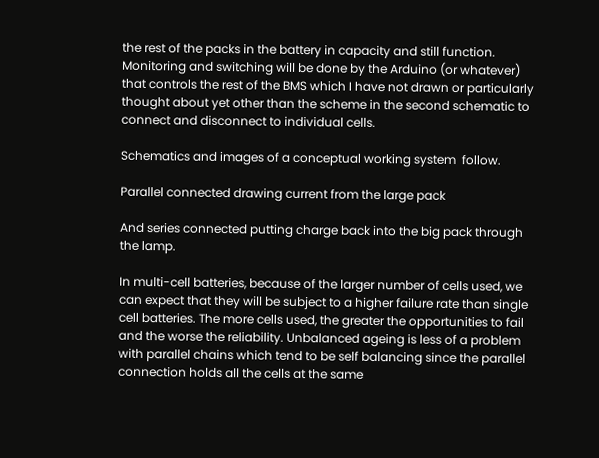the rest of the packs in the battery in capacity and still function.  Monitoring and switching will be done by the Arduino (or whatever) that controls the rest of the BMS which I have not drawn or particularly thought about yet other than the scheme in the second schematic to connect and disconnect to individual cells.

Schematics and images of a conceptual working system  follow.

Parallel connected drawing current from the large pack

And series connected putting charge back into the big pack through the lamp.

In multi-cell batteries, because of the larger number of cells used, we can expect that they will be subject to a higher failure rate than single cell batteries. The more cells used, the greater the opportunities to fail and the worse the reliability. Unbalanced ageing is less of a problem with parallel chains which tend to be self balancing since the parallel connection holds all the cells at the same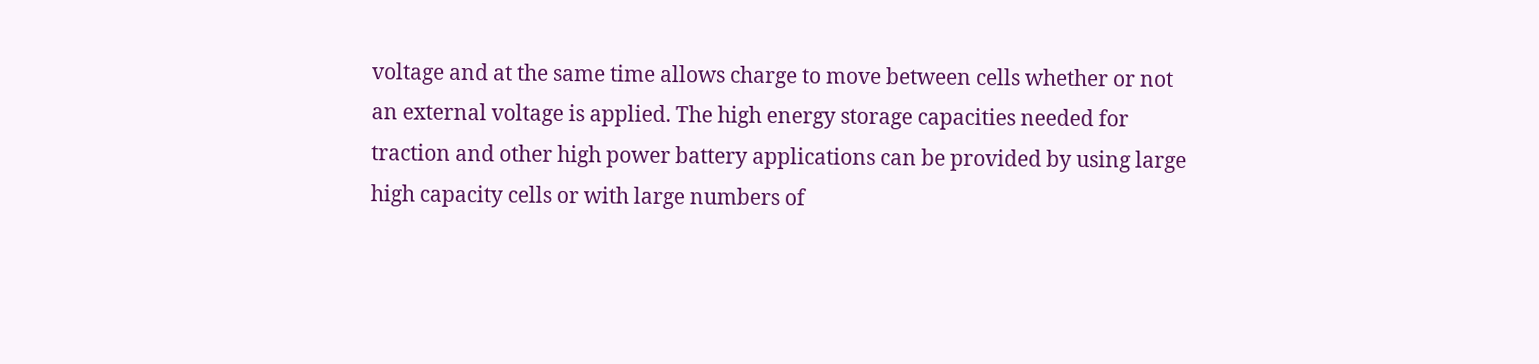voltage and at the same time allows charge to move between cells whether or not an external voltage is applied. The high energy storage capacities needed for traction and other high power battery applications can be provided by using large high capacity cells or with large numbers of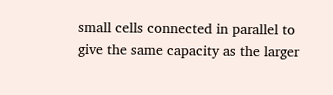small cells connected in parallel to give the same capacity as the larger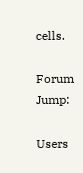cells.

Forum Jump:

Users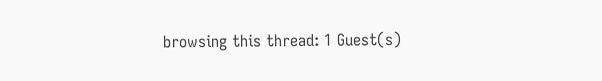browsing this thread: 1 Guest(s)